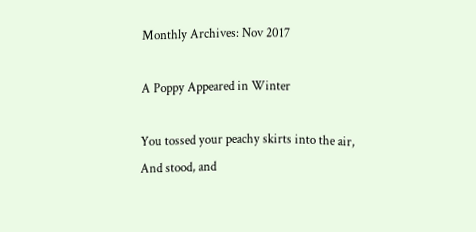Monthly Archives: Nov 2017

A Poppy Appeared in Winter

You tossed your peachy skirts into the air,
And stood, and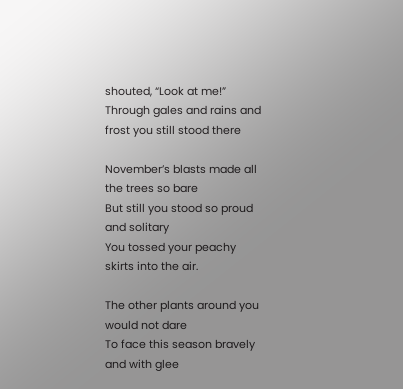shouted, “Look at me!”
Through gales and rains and frost you still stood there

November’s blasts made all the trees so bare
But still you stood so proud and solitary
You tossed your peachy skirts into the air.

The other plants around you would not dare
To face this season bravely and with glee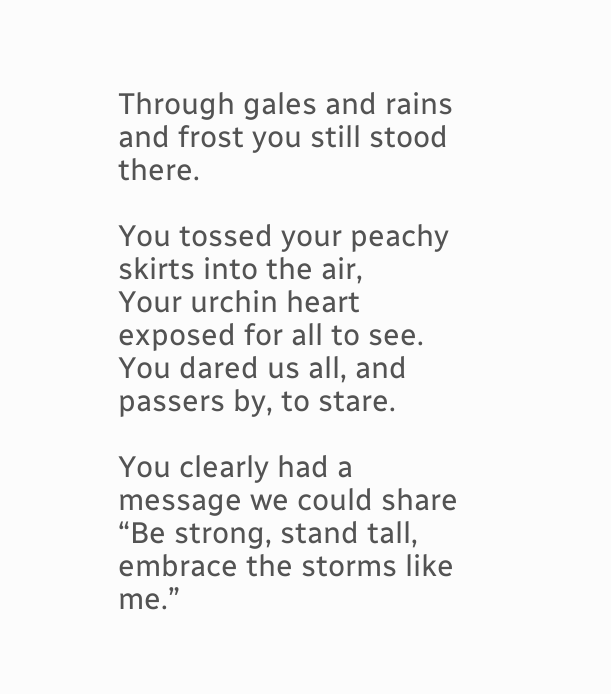Through gales and rains and frost you still stood there.

You tossed your peachy skirts into the air,
Your urchin heart exposed for all to see.
You dared us all, and passers by, to stare.

You clearly had a message we could share
“Be strong, stand tall, embrace the storms like me.”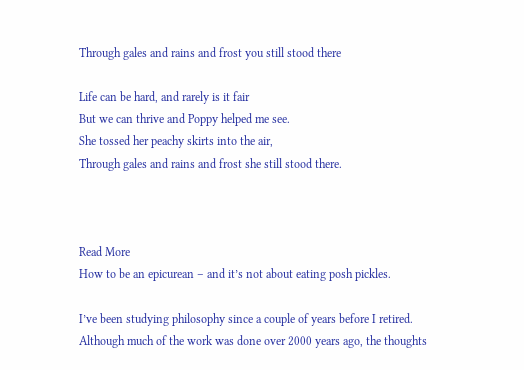Through gales and rains and frost you still stood there

Life can be hard, and rarely is it fair
But we can thrive and Poppy helped me see.
She tossed her peachy skirts into the air,
Through gales and rains and frost she still stood there.



Read More
How to be an epicurean – and it’s not about eating posh pickles.

I’ve been studying philosophy since a couple of years before I retired. Although much of the work was done over 2000 years ago, the thoughts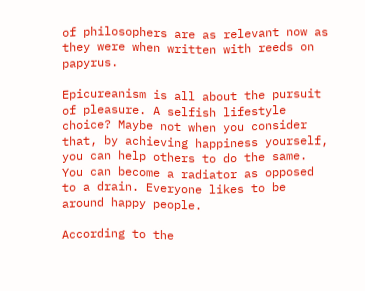of philosophers are as relevant now as they were when written with reeds on papyrus.

Epicureanism is all about the pursuit of pleasure. A selfish lifestyle choice? Maybe not when you consider that, by achieving happiness yourself, you can help others to do the same. You can become a radiator as opposed to a drain. Everyone likes to be around happy people.

According to the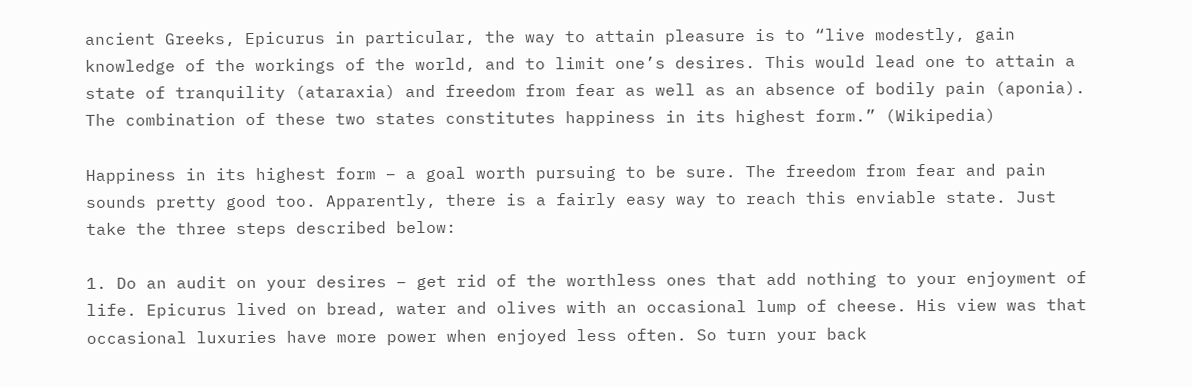ancient Greeks, Epicurus in particular, the way to attain pleasure is to “live modestly, gain knowledge of the workings of the world, and to limit one’s desires. This would lead one to attain a state of tranquility (ataraxia) and freedom from fear as well as an absence of bodily pain (aponia). The combination of these two states constitutes happiness in its highest form.” (Wikipedia)

Happiness in its highest form – a goal worth pursuing to be sure. The freedom from fear and pain sounds pretty good too. Apparently, there is a fairly easy way to reach this enviable state. Just take the three steps described below:

1. Do an audit on your desires – get rid of the worthless ones that add nothing to your enjoyment of life. Epicurus lived on bread, water and olives with an occasional lump of cheese. His view was that occasional luxuries have more power when enjoyed less often. So turn your back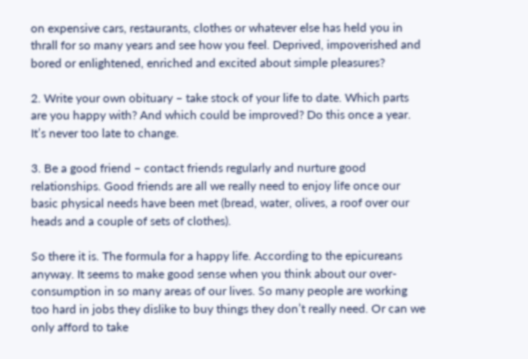on expensive cars, restaurants, clothes or whatever else has held you in thrall for so many years and see how you feel. Deprived, impoverished and bored or enlightened, enriched and excited about simple pleasures?

2. Write your own obituary – take stock of your life to date. Which parts are you happy with? And which could be improved? Do this once a year. It’s never too late to change.

3. Be a good friend – contact friends regularly and nurture good relationships. Good friends are all we really need to enjoy life once our basic physical needs have been met (bread, water, olives, a roof over our heads and a couple of sets of clothes).

So there it is. The formula for a happy life. According to the epicureans anyway. It seems to make good sense when you think about our over-consumption in so many areas of our lives. So many people are working too hard in jobs they dislike to buy things they don’t really need. Or can we only afford to take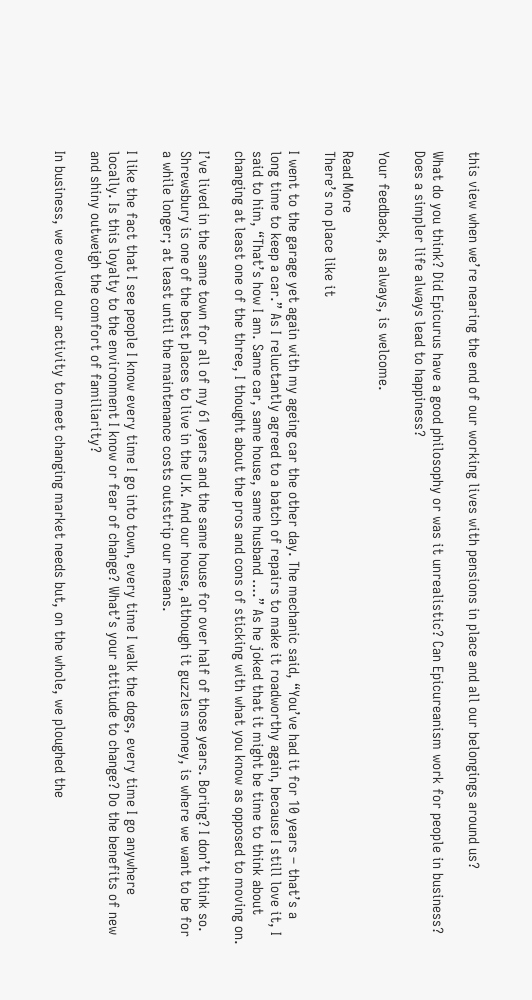this view when we’re nearing the end of our working lives with pensions in place and all our belongings around us?

What do you think? Did Epicurus have a good philosophy or was it unrealistic? Can Epicureanism work for people in business? Does a simpler life always lead to happiness?

Your feedback, as always, is welcome.

Read More
There’s no place like it

I went to the garage yet again with my ageing car the other day. The mechanic said, “You’ve had it for 10 years – that’s a long time to keep a car.” As I reluctantly agreed to a batch of repairs to make it roadworthy again, because I still love it, I said to him, “That’s how I am. Same car, same house, same husband ….” As he joked that it might be time to think about changing at least one of the three, I thought about the pros and cons of sticking with what you know as opposed to moving on.

I’ve lived in the same town for all of my 61 years and the same house for over half of those years. Boring? I don’t think so. Shrewsbury is one of the best places to live in the U.K. And our house, although it guzzles money, is where we want to be for a while longer; at least until the maintenance costs outstrip our means.

I like the fact that I see people I know every time I go into town, every time I walk the dogs, every time I go anywhere locally. Is this loyalty to the environment I know or fear of change? What’s your attitude to change? Do the benefits of new and shiny outweigh the comfort of familiarity?

In business, we evolved our activity to meet changing market needs but, on the whole, we ploughed the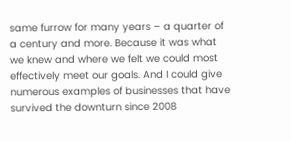same furrow for many years – a quarter of a century and more. Because it was what we knew and where we felt we could most effectively meet our goals. And I could give numerous examples of businesses that have survived the downturn since 2008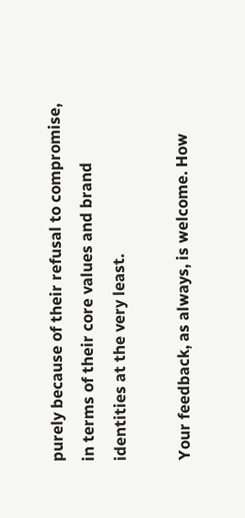purely because of their refusal to compromise, in terms of their core values and brand identities at the very least.

Your feedback, as always, is welcome. How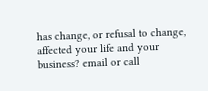has change, or refusal to change, affected your life and your business? email or call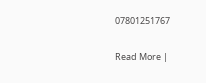07801251767

Read More |